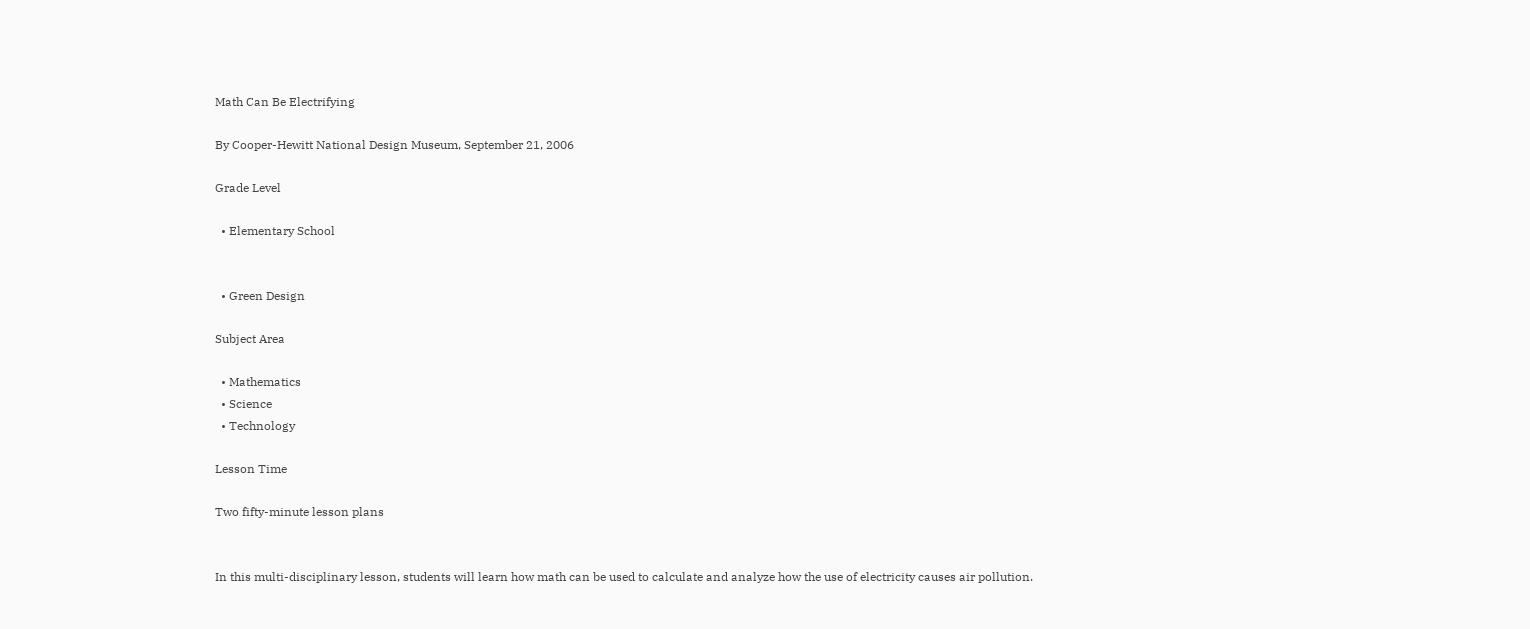Math Can Be Electrifying

By Cooper-Hewitt National Design Museum, September 21, 2006

Grade Level

  • Elementary School


  • Green Design

Subject Area

  • Mathematics
  • Science
  • Technology

Lesson Time

Two fifty-minute lesson plans


In this multi-disciplinary lesson, students will learn how math can be used to calculate and analyze how the use of electricity causes air pollution.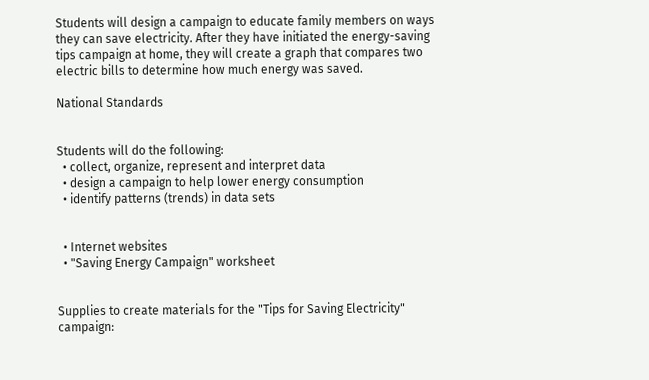Students will design a campaign to educate family members on ways they can save electricity. After they have initiated the energy-saving tips campaign at home, they will create a graph that compares two electric bills to determine how much energy was saved.

National Standards


Students will do the following:
  • collect, organize, represent and interpret data
  • design a campaign to help lower energy consumption
  • identify patterns (trends) in data sets


  • Internet websites
  • "Saving Energy Campaign" worksheet


Supplies to create materials for the "Tips for Saving Electricity" campaign: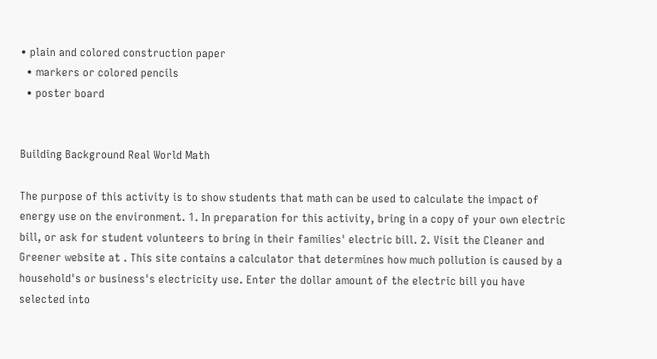• plain and colored construction paper
  • markers or colored pencils
  • poster board


Building Background Real World Math

The purpose of this activity is to show students that math can be used to calculate the impact of energy use on the environment. 1. In preparation for this activity, bring in a copy of your own electric bill, or ask for student volunteers to bring in their families' electric bill. 2. Visit the Cleaner and Greener website at . This site contains a calculator that determines how much pollution is caused by a household's or business's electricity use. Enter the dollar amount of the electric bill you have selected into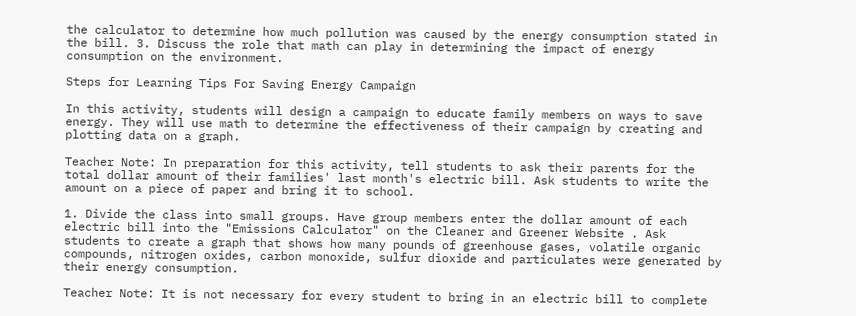the calculator to determine how much pollution was caused by the energy consumption stated in the bill. 3. Discuss the role that math can play in determining the impact of energy consumption on the environment.

Steps for Learning Tips For Saving Energy Campaign

In this activity, students will design a campaign to educate family members on ways to save energy. They will use math to determine the effectiveness of their campaign by creating and plotting data on a graph.

Teacher Note: In preparation for this activity, tell students to ask their parents for the total dollar amount of their families' last month's electric bill. Ask students to write the amount on a piece of paper and bring it to school.

1. Divide the class into small groups. Have group members enter the dollar amount of each electric bill into the "Emissions Calculator" on the Cleaner and Greener Website . Ask students to create a graph that shows how many pounds of greenhouse gases, volatile organic compounds, nitrogen oxides, carbon monoxide, sulfur dioxide and particulates were generated by their energy consumption.

Teacher Note: It is not necessary for every student to bring in an electric bill to complete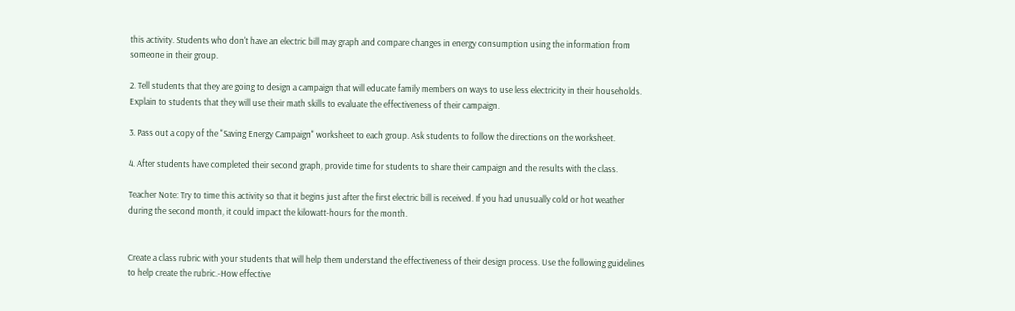this activity. Students who don't have an electric bill may graph and compare changes in energy consumption using the information from someone in their group.

2. Tell students that they are going to design a campaign that will educate family members on ways to use less electricity in their households. Explain to students that they will use their math skills to evaluate the effectiveness of their campaign.

3. Pass out a copy of the "Saving Energy Campaign" worksheet to each group. Ask students to follow the directions on the worksheet.

4. After students have completed their second graph, provide time for students to share their campaign and the results with the class.

Teacher Note: Try to time this activity so that it begins just after the first electric bill is received. If you had unusually cold or hot weather during the second month, it could impact the kilowatt-hours for the month.


Create a class rubric with your students that will help them understand the effectiveness of their design process. Use the following guidelines to help create the rubric.-How effective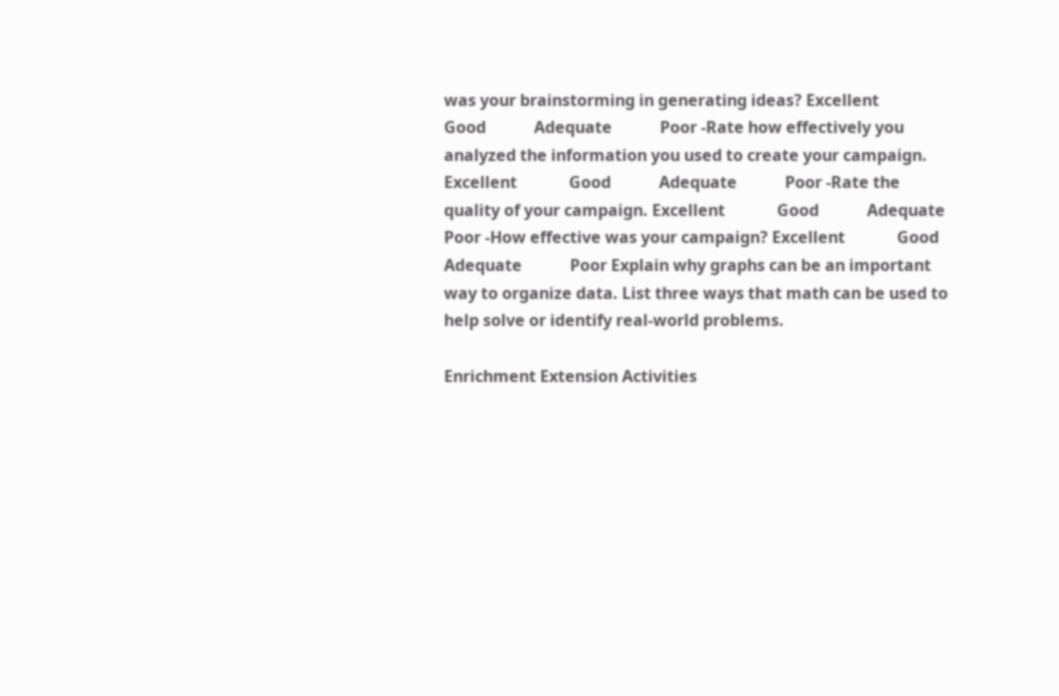was your brainstorming in generating ideas? Excellent             Good            Adequate            Poor -Rate how effectively you analyzed the information you used to create your campaign. Excellent             Good            Adequate            Poor -Rate the quality of your campaign. Excellent             Good            Adequate            Poor -How effective was your campaign? Excellent             Good            Adequate            Poor Explain why graphs can be an important way to organize data. List three ways that math can be used to help solve or identify real-world problems.

Enrichment Extension Activities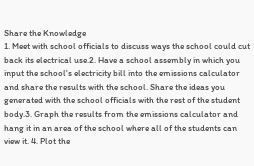Share the Knowledge
1. Meet with school officials to discuss ways the school could cut back its electrical use.2. Have a school assembly in which you input the school's electricity bill into the emissions calculator and share the results with the school. Share the ideas you generated with the school officials with the rest of the student body.3. Graph the results from the emissions calculator and hang it in an area of the school where all of the students can view it. 4. Plot the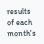results of each month's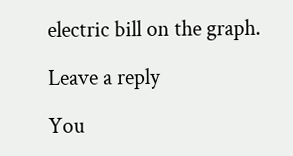electric bill on the graph.

Leave a reply

You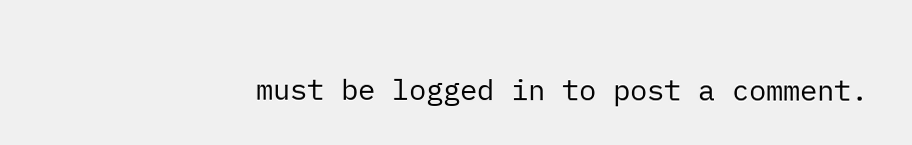must be logged in to post a comment.